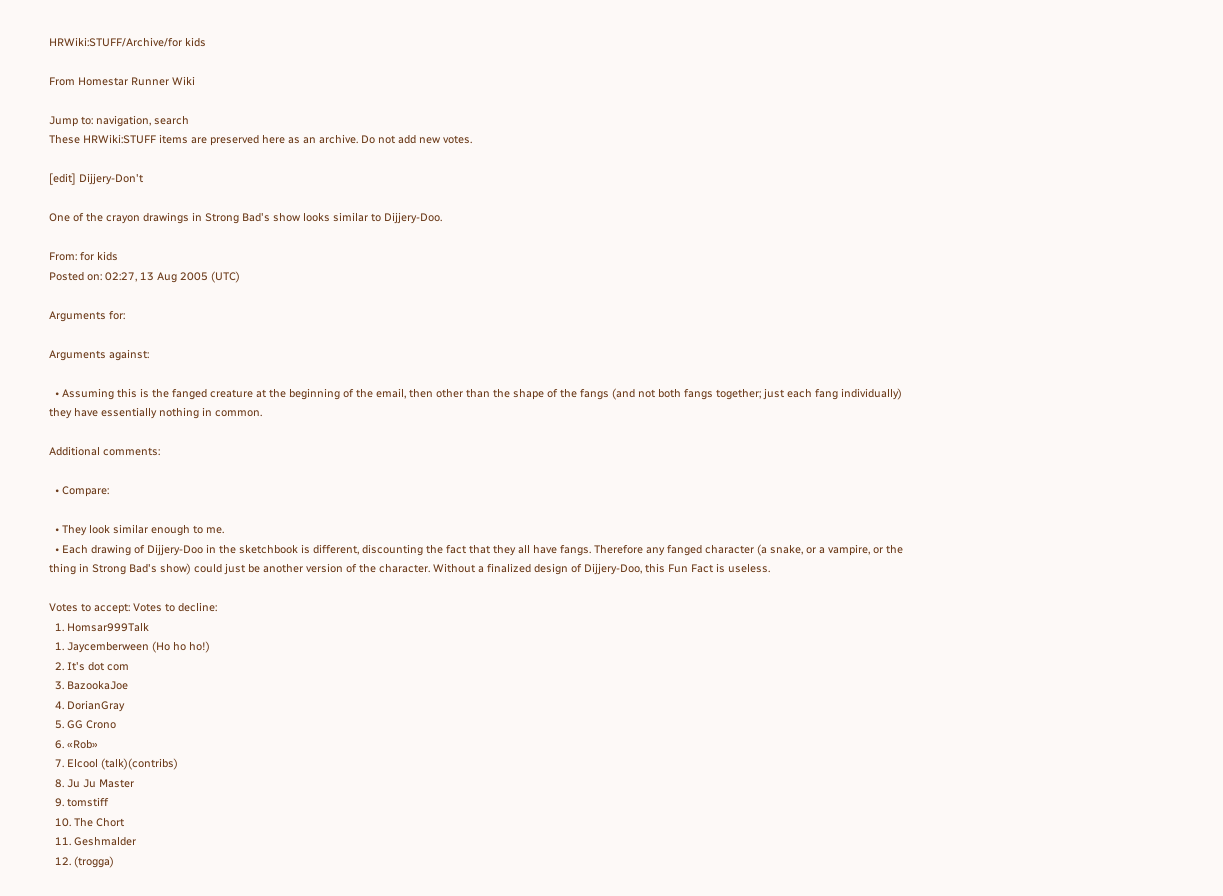HRWiki:STUFF/Archive/for kids

From Homestar Runner Wiki

Jump to: navigation, search
These HRWiki:STUFF items are preserved here as an archive. Do not add new votes.

[edit] Dijjery-Don't

One of the crayon drawings in Strong Bad's show looks similar to Dijjery-Doo.

From: for kids
Posted on: 02:27, 13 Aug 2005 (UTC)

Arguments for:

Arguments against:

  • Assuming this is the fanged creature at the beginning of the email, then other than the shape of the fangs (and not both fangs together; just each fang individually) they have essentially nothing in common.

Additional comments:

  • Compare:

  • They look similar enough to me.
  • Each drawing of Dijjery-Doo in the sketchbook is different, discounting the fact that they all have fangs. Therefore any fanged character (a snake, or a vampire, or the thing in Strong Bad's show) could just be another version of the character. Without a finalized design of Dijjery-Doo, this Fun Fact is useless.

Votes to accept: Votes to decline:
  1. Homsar999Talk
  1. Jaycemberween (Ho ho ho!)
  2. It's dot com
  3. BazookaJoe
  4. DorianGray
  5. GG Crono
  6. «Rob»
  7. Elcool (talk)(contribs)
  8. Ju Ju Master
  9. tomstiff
  10. The Chort
  11. Geshmalder
  12. (trogga)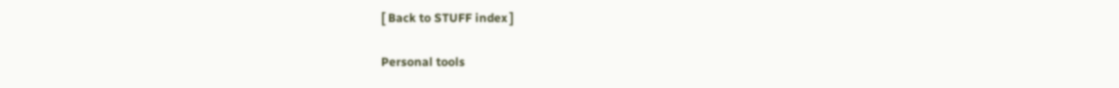[ Back to STUFF index ]

Personal tools